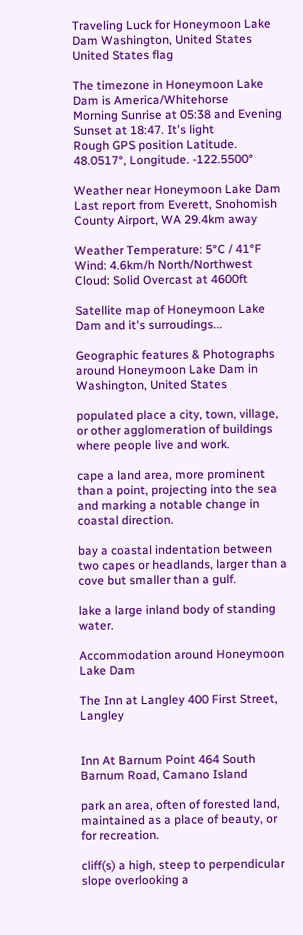Traveling Luck for Honeymoon Lake Dam Washington, United States United States flag

The timezone in Honeymoon Lake Dam is America/Whitehorse
Morning Sunrise at 05:38 and Evening Sunset at 18:47. It's light
Rough GPS position Latitude. 48.0517°, Longitude. -122.5500°

Weather near Honeymoon Lake Dam Last report from Everett, Snohomish County Airport, WA 29.4km away

Weather Temperature: 5°C / 41°F
Wind: 4.6km/h North/Northwest
Cloud: Solid Overcast at 4600ft

Satellite map of Honeymoon Lake Dam and it's surroudings...

Geographic features & Photographs around Honeymoon Lake Dam in Washington, United States

populated place a city, town, village, or other agglomeration of buildings where people live and work.

cape a land area, more prominent than a point, projecting into the sea and marking a notable change in coastal direction.

bay a coastal indentation between two capes or headlands, larger than a cove but smaller than a gulf.

lake a large inland body of standing water.

Accommodation around Honeymoon Lake Dam

The Inn at Langley 400 First Street, Langley


Inn At Barnum Point 464 South Barnum Road, Camano Island

park an area, often of forested land, maintained as a place of beauty, or for recreation.

cliff(s) a high, steep to perpendicular slope overlooking a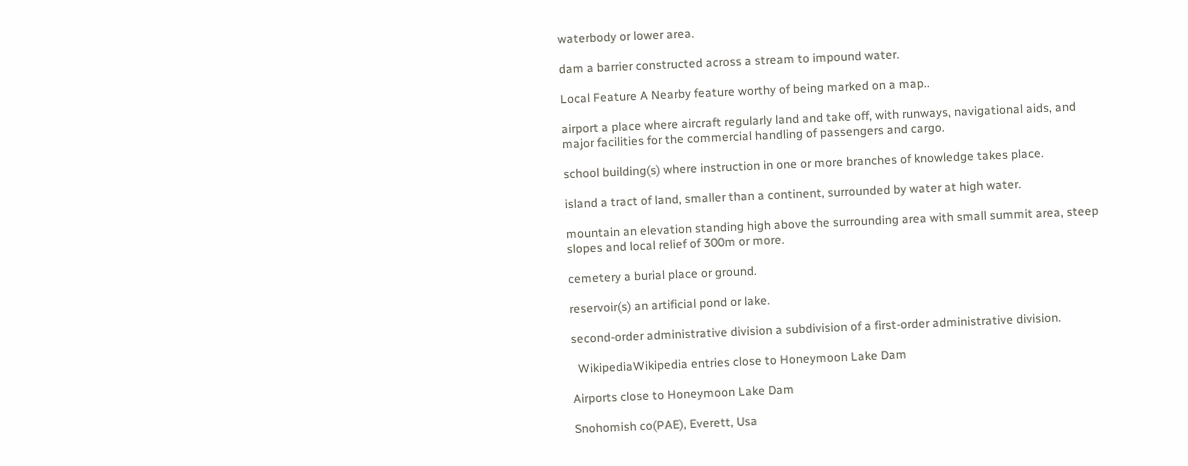waterbody or lower area.

dam a barrier constructed across a stream to impound water.

Local Feature A Nearby feature worthy of being marked on a map..

airport a place where aircraft regularly land and take off, with runways, navigational aids, and major facilities for the commercial handling of passengers and cargo.

school building(s) where instruction in one or more branches of knowledge takes place.

island a tract of land, smaller than a continent, surrounded by water at high water.

mountain an elevation standing high above the surrounding area with small summit area, steep slopes and local relief of 300m or more.

cemetery a burial place or ground.

reservoir(s) an artificial pond or lake.

second-order administrative division a subdivision of a first-order administrative division.

  WikipediaWikipedia entries close to Honeymoon Lake Dam

Airports close to Honeymoon Lake Dam

Snohomish co(PAE), Everett, Usa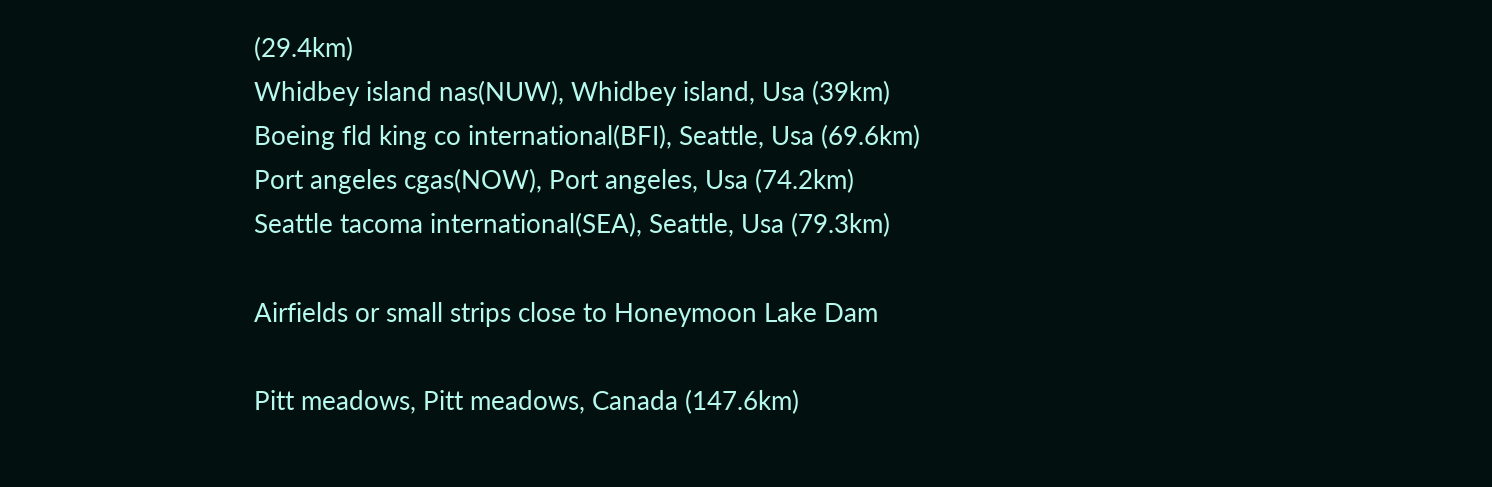(29.4km)
Whidbey island nas(NUW), Whidbey island, Usa (39km)
Boeing fld king co international(BFI), Seattle, Usa (69.6km)
Port angeles cgas(NOW), Port angeles, Usa (74.2km)
Seattle tacoma international(SEA), Seattle, Usa (79.3km)

Airfields or small strips close to Honeymoon Lake Dam

Pitt meadows, Pitt meadows, Canada (147.6km)